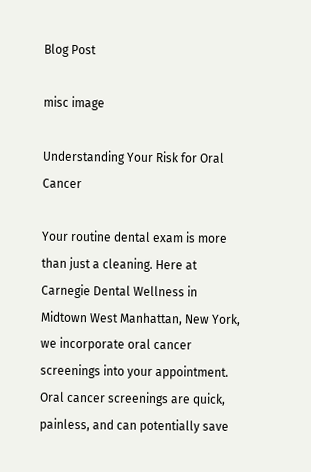Blog Post

misc image

Understanding Your Risk for Oral Cancer

Your routine dental exam is more than just a cleaning. Here at Carnegie Dental Wellness in Midtown West Manhattan, New York, we incorporate oral cancer screenings into your appointment. Oral cancer screenings are quick, painless, and can potentially save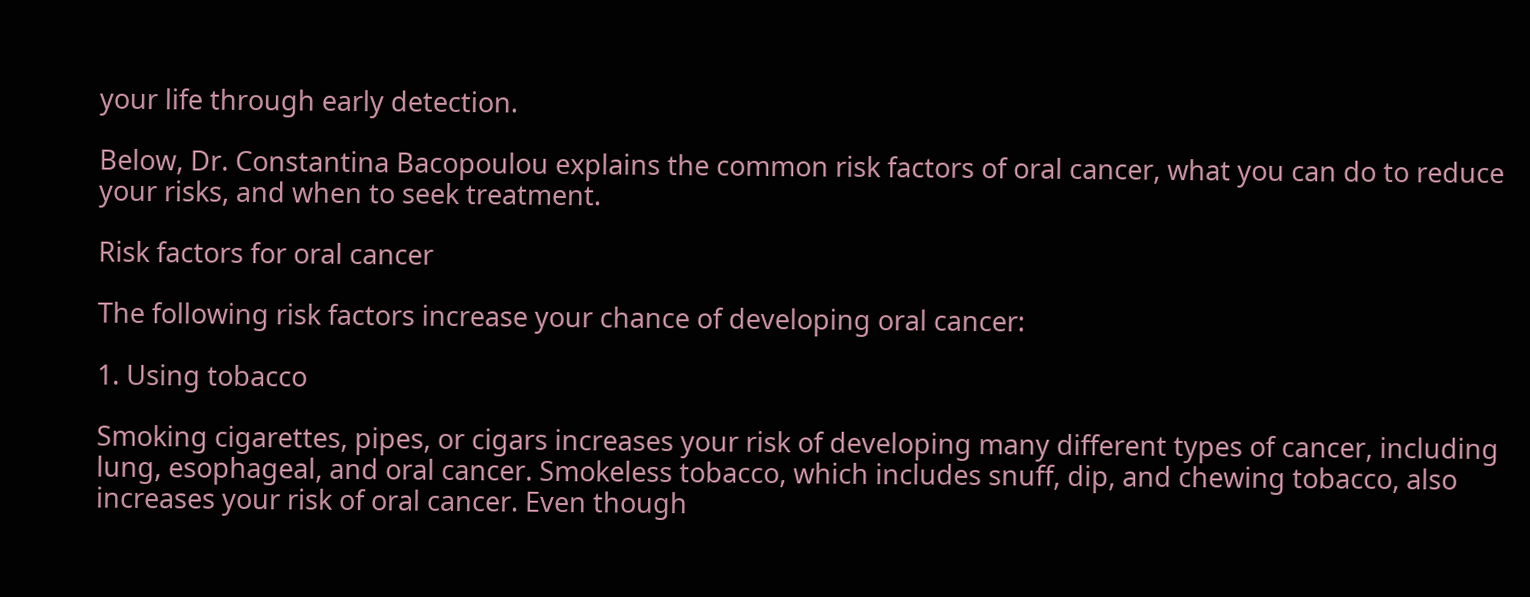your life through early detection.

Below, Dr. Constantina Bacopoulou explains the common risk factors of oral cancer, what you can do to reduce your risks, and when to seek treatment.

Risk factors for oral cancer

The following risk factors increase your chance of developing oral cancer:

1. Using tobacco

Smoking cigarettes, pipes, or cigars increases your risk of developing many different types of cancer, including lung, esophageal, and oral cancer. Smokeless tobacco, which includes snuff, dip, and chewing tobacco, also increases your risk of oral cancer. Even though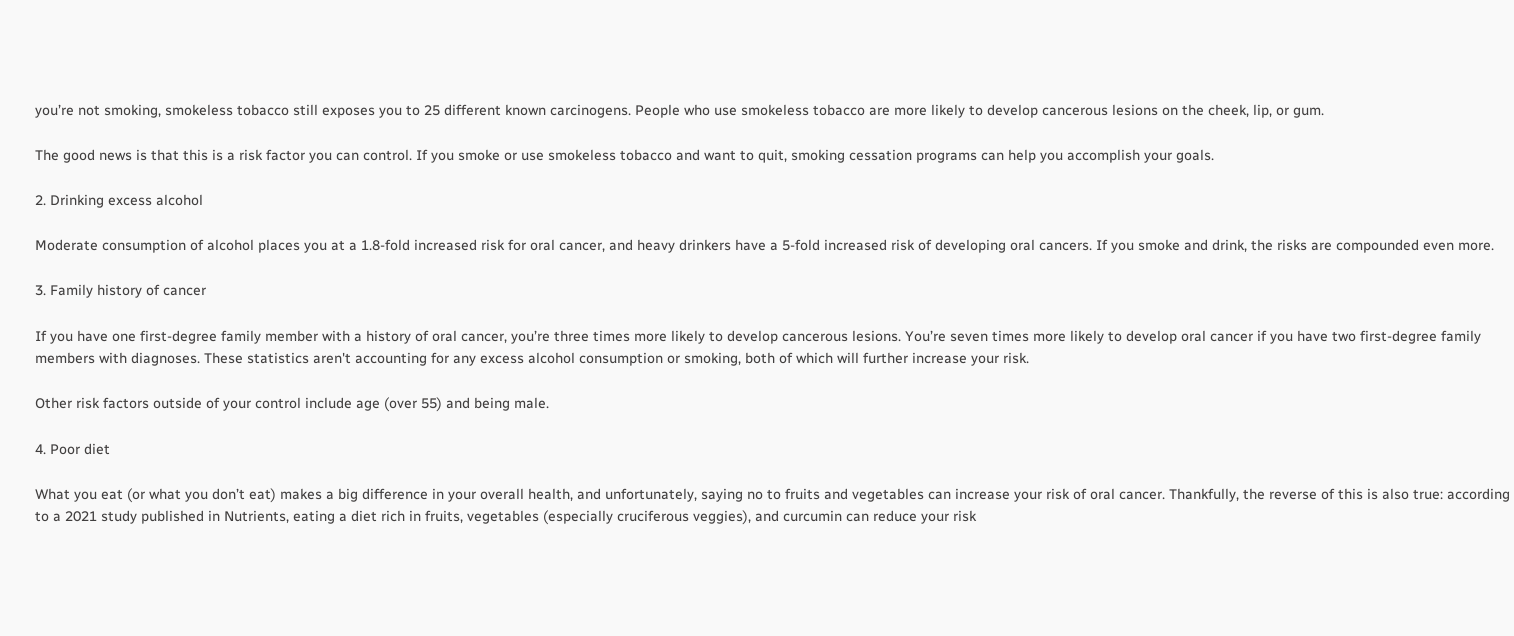you’re not smoking, smokeless tobacco still exposes you to 25 different known carcinogens. People who use smokeless tobacco are more likely to develop cancerous lesions on the cheek, lip, or gum.

The good news is that this is a risk factor you can control. If you smoke or use smokeless tobacco and want to quit, smoking cessation programs can help you accomplish your goals.

2. Drinking excess alcohol

Moderate consumption of alcohol places you at a 1.8-fold increased risk for oral cancer, and heavy drinkers have a 5-fold increased risk of developing oral cancers. If you smoke and drink, the risks are compounded even more.

3. Family history of cancer

If you have one first-degree family member with a history of oral cancer, you’re three times more likely to develop cancerous lesions. You’re seven times more likely to develop oral cancer if you have two first-degree family members with diagnoses. These statistics aren't accounting for any excess alcohol consumption or smoking, both of which will further increase your risk.

Other risk factors outside of your control include age (over 55) and being male.

4. Poor diet

What you eat (or what you don’t eat) makes a big difference in your overall health, and unfortunately, saying no to fruits and vegetables can increase your risk of oral cancer. Thankfully, the reverse of this is also true: according to a 2021 study published in Nutrients, eating a diet rich in fruits, vegetables (especially cruciferous veggies), and curcumin can reduce your risk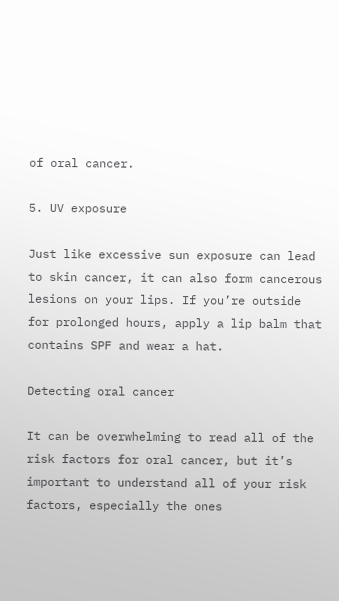of oral cancer.

5. UV exposure

Just like excessive sun exposure can lead to skin cancer, it can also form cancerous lesions on your lips. If you’re outside for prolonged hours, apply a lip balm that contains SPF and wear a hat.

Detecting oral cancer

It can be overwhelming to read all of the risk factors for oral cancer, but it’s important to understand all of your risk factors, especially the ones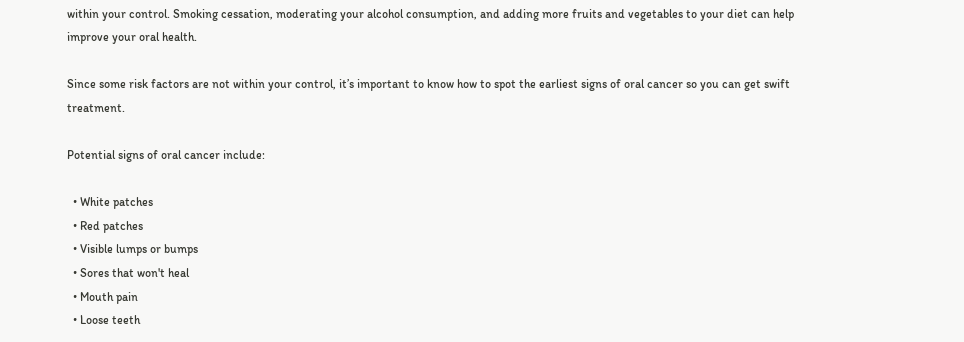within your control. Smoking cessation, moderating your alcohol consumption, and adding more fruits and vegetables to your diet can help improve your oral health.

Since some risk factors are not within your control, it’s important to know how to spot the earliest signs of oral cancer so you can get swift treatment.

Potential signs of oral cancer include:

  • White patches
  • Red patches
  • Visible lumps or bumps
  • Sores that won't heal
  • Mouth pain
  • Loose teeth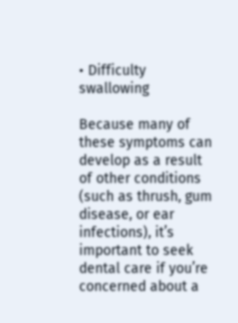• Difficulty swallowing

Because many of these symptoms can develop as a result of other conditions (such as thrush, gum disease, or ear infections), it’s important to seek dental care if you’re concerned about a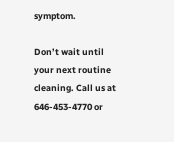symptom.

Don’t wait until your next routine cleaning. Call us at 646-453-4770 or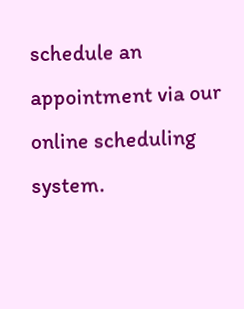schedule an appointment via our online scheduling system.